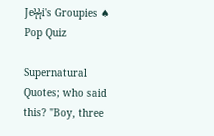Jeϟϟi's Groupies ♠ Pop Quiz

Supernatural Quotes; who said this? "Boy, three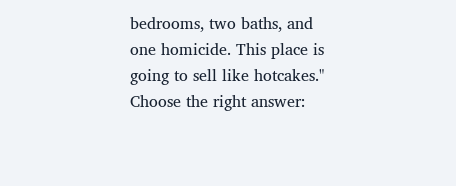bedrooms, two baths, and one homicide. This place is going to sell like hotcakes."
Choose the right answer: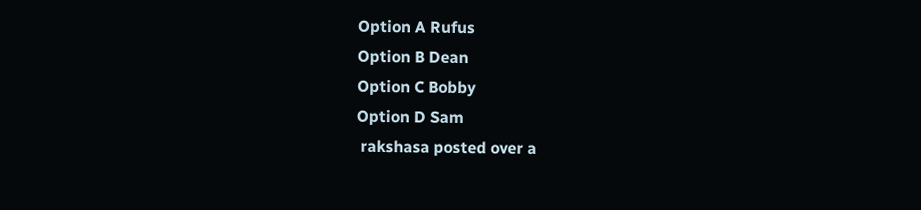Option A Rufus
Option B Dean
Option C Bobby
Option D Sam
 rakshasa posted over a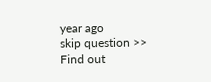year ago
skip question >>
Find out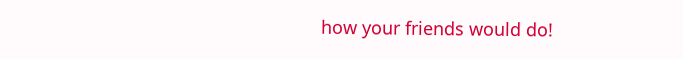how your friends would do!